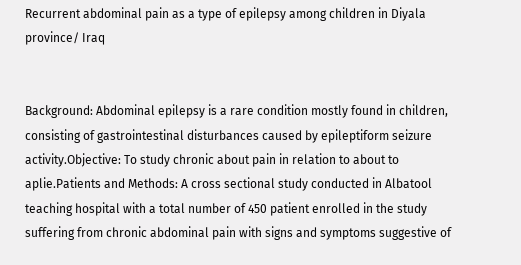Recurrent abdominal pain as a type of epilepsy among children in Diyala province/ Iraq


Background: Abdominal epilepsy is a rare condition mostly found in children, consisting of gastrointestinal disturbances caused by epileptiform seizure activity.Objective: To study chronic about pain in relation to about to aplie.Patients and Methods: A cross sectional study conducted in Albatool teaching hospital with a total number of 450 patient enrolled in the study suffering from chronic abdominal pain with signs and symptoms suggestive of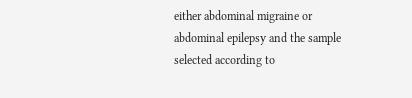either abdominal migraine or abdominal epilepsy and the sample selected according to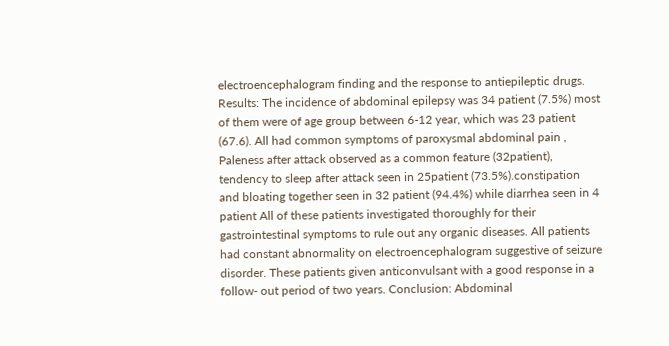electroencephalogram finding and the response to antiepileptic drugs. Results: The incidence of abdominal epilepsy was 34 patient (7.5%) most of them were of age group between 6-12 year, which was 23 patient (67.6). All had common symptoms of paroxysmal abdominal pain , Paleness after attack observed as a common feature (32patient), tendency to sleep after attack seen in 25patient (73.5%).constipation and bloating together seen in 32 patient (94.4%) while diarrhea seen in 4 patient All of these patients investigated thoroughly for their gastrointestinal symptoms to rule out any organic diseases. All patients had constant abnormality on electroencephalogram suggestive of seizure disorder. These patients given anticonvulsant with a good response in a follow- out period of two years. Conclusion: Abdominal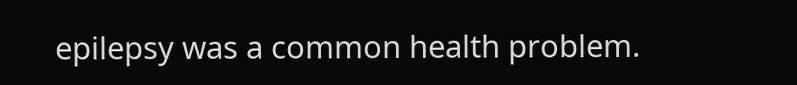epilepsy was a common health problem.